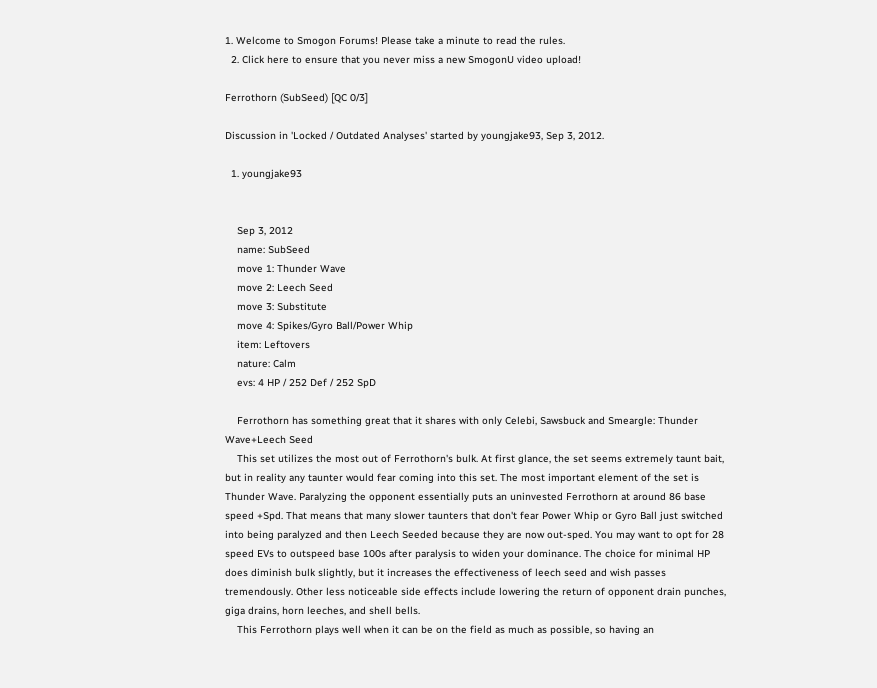1. Welcome to Smogon Forums! Please take a minute to read the rules.
  2. Click here to ensure that you never miss a new SmogonU video upload!

Ferrothorn (SubSeed) [QC 0/3]

Discussion in 'Locked / Outdated Analyses' started by youngjake93, Sep 3, 2012.

  1. youngjake93


    Sep 3, 2012
    name: SubSeed
    move 1: Thunder Wave
    move 2: Leech Seed
    move 3: Substitute
    move 4: Spikes/Gyro Ball/Power Whip
    item: Leftovers
    nature: Calm
    evs: 4 HP / 252 Def / 252 SpD

    Ferrothorn has something great that it shares with only Celebi, Sawsbuck and Smeargle: Thunder Wave+Leech Seed
    This set utilizes the most out of Ferrothorn's bulk. At first glance, the set seems extremely taunt bait, but in reality any taunter would fear coming into this set. The most important element of the set is Thunder Wave. Paralyzing the opponent essentially puts an uninvested Ferrothorn at around 86 base speed +Spd. That means that many slower taunters that don't fear Power Whip or Gyro Ball just switched into being paralyzed and then Leech Seeded because they are now out-sped. You may want to opt for 28 speed EVs to outspeed base 100s after paralysis to widen your dominance. The choice for minimal HP does diminish bulk slightly, but it increases the effectiveness of leech seed and wish passes tremendously. Other less noticeable side effects include lowering the return of opponent drain punches, giga drains, horn leeches, and shell bells.
    This Ferrothorn plays well when it can be on the field as much as possible, so having an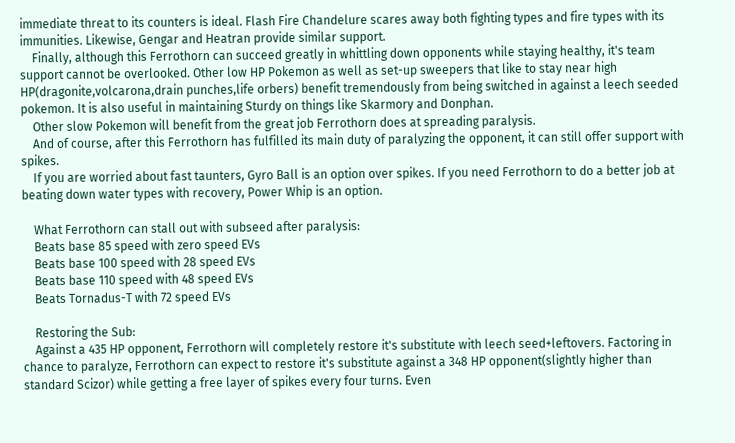immediate threat to its counters is ideal. Flash Fire Chandelure scares away both fighting types and fire types with its immunities. Likewise, Gengar and Heatran provide similar support.
    Finally, although this Ferrothorn can succeed greatly in whittling down opponents while staying healthy, it's team support cannot be overlooked. Other low HP Pokemon as well as set-up sweepers that like to stay near high HP(dragonite,volcarona,drain punches,life orbers) benefit tremendously from being switched in against a leech seeded pokemon. It is also useful in maintaining Sturdy on things like Skarmory and Donphan.
    Other slow Pokemon will benefit from the great job Ferrothorn does at spreading paralysis.
    And of course, after this Ferrothorn has fulfilled its main duty of paralyzing the opponent, it can still offer support with spikes.
    If you are worried about fast taunters, Gyro Ball is an option over spikes. If you need Ferrothorn to do a better job at beating down water types with recovery, Power Whip is an option.

    What Ferrothorn can stall out with subseed after paralysis:
    Beats base 85 speed with zero speed EVs
    Beats base 100 speed with 28 speed EVs
    Beats base 110 speed with 48 speed EVs
    Beats Tornadus-T with 72 speed EVs

    Restoring the Sub:
    Against a 435 HP opponent, Ferrothorn will completely restore it's substitute with leech seed+leftovers. Factoring in chance to paralyze, Ferrothorn can expect to restore it's substitute against a 348 HP opponent(slightly higher than standard Scizor) while getting a free layer of spikes every four turns. Even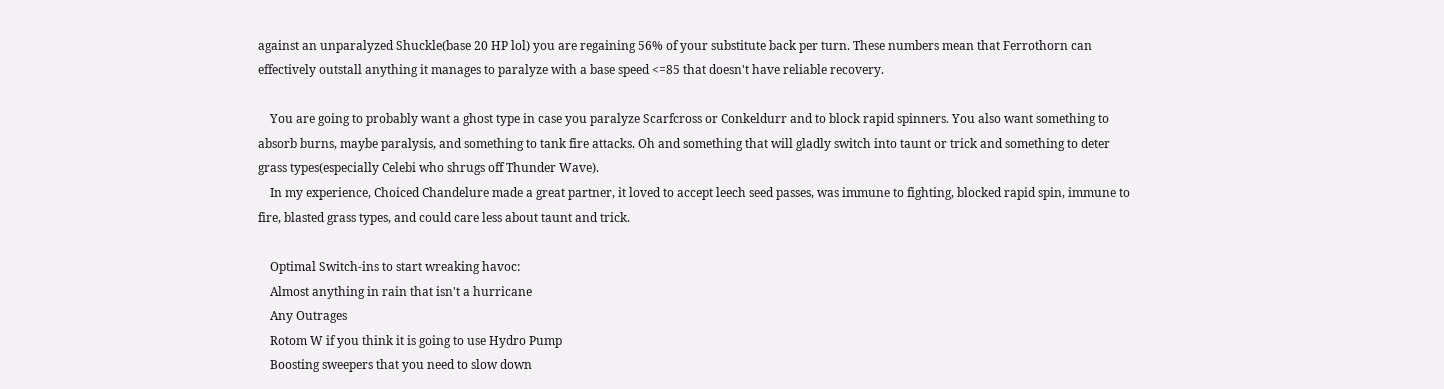against an unparalyzed Shuckle(base 20 HP lol) you are regaining 56% of your substitute back per turn. These numbers mean that Ferrothorn can effectively outstall anything it manages to paralyze with a base speed <=85 that doesn't have reliable recovery.

    You are going to probably want a ghost type in case you paralyze Scarfcross or Conkeldurr and to block rapid spinners. You also want something to absorb burns, maybe paralysis, and something to tank fire attacks. Oh and something that will gladly switch into taunt or trick and something to deter grass types(especially Celebi who shrugs off Thunder Wave).
    In my experience, Choiced Chandelure made a great partner, it loved to accept leech seed passes, was immune to fighting, blocked rapid spin, immune to fire, blasted grass types, and could care less about taunt and trick.

    Optimal Switch-ins to start wreaking havoc:
    Almost anything in rain that isn't a hurricane
    Any Outrages
    Rotom W if you think it is going to use Hydro Pump
    Boosting sweepers that you need to slow down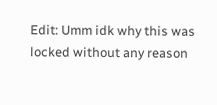Edit: Umm idk why this was locked without any reason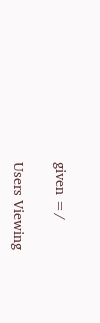given =/

Users Viewing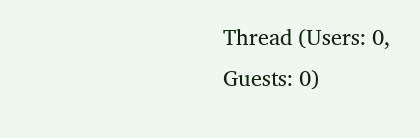Thread (Users: 0, Guests: 0)